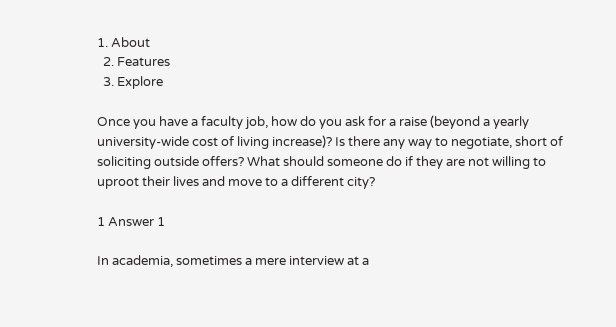1. About
  2. Features
  3. Explore

Once you have a faculty job, how do you ask for a raise (beyond a yearly university-wide cost of living increase)? Is there any way to negotiate, short of soliciting outside offers? What should someone do if they are not willing to uproot their lives and move to a different city?

1 Answer 1

In academia, sometimes a mere interview at a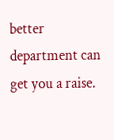better department can get you a raise.